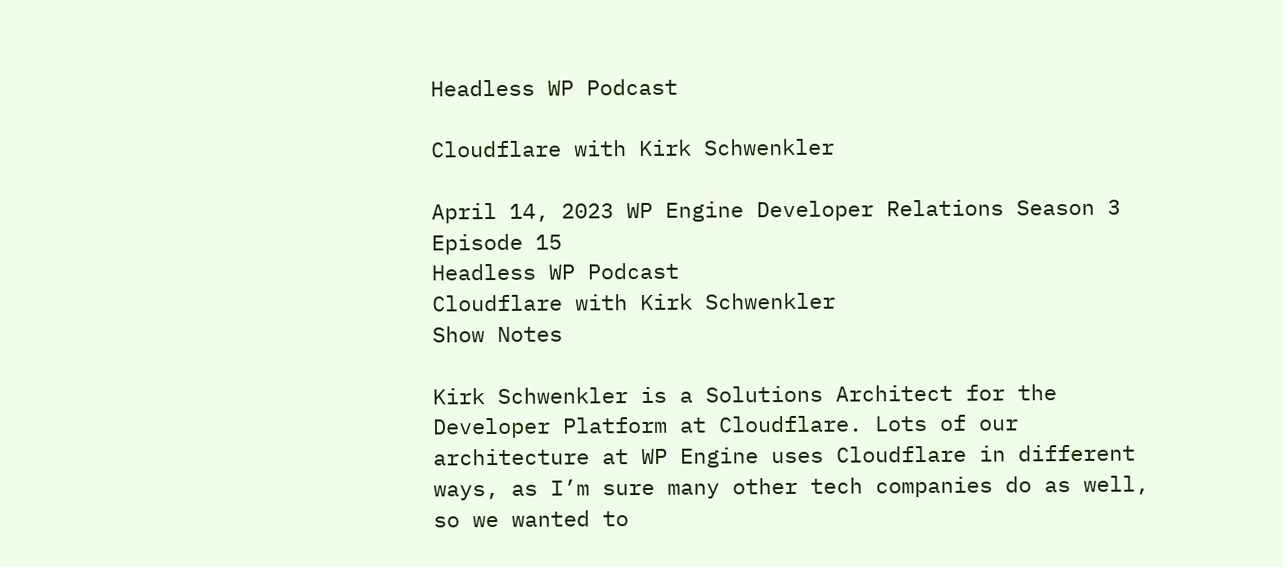Headless WP Podcast

Cloudflare with Kirk Schwenkler

April 14, 2023 WP Engine Developer Relations Season 3 Episode 15
Headless WP Podcast
Cloudflare with Kirk Schwenkler
Show Notes

Kirk Schwenkler is a Solutions Architect for the Developer Platform at Cloudflare. Lots of our architecture at WP Engine uses Cloudflare in different ways, as I’m sure many other tech companies do as well, so we wanted to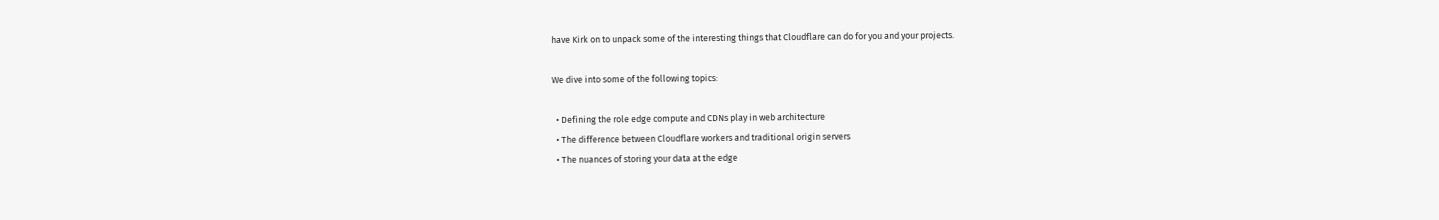have Kirk on to unpack some of the interesting things that Cloudflare can do for you and your projects.

We dive into some of the following topics:

  • Defining the role edge compute and CDNs play in web architecture
  • The difference between Cloudflare workers and traditional origin servers
  • The nuances of storing your data at the edge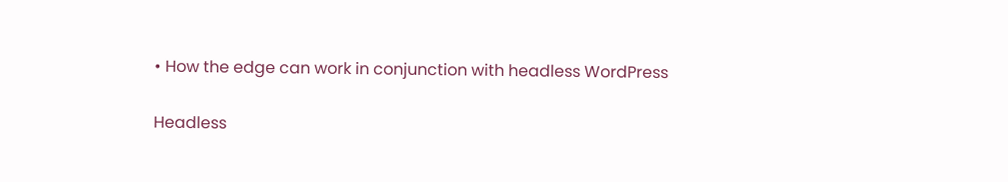• How the edge can work in conjunction with headless WordPress

Headless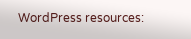WordPress resources: